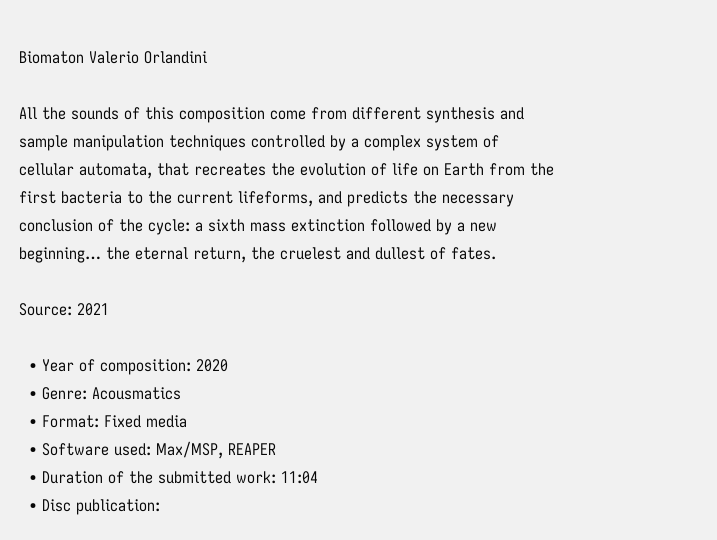Biomaton Valerio Orlandini

All the sounds of this composition come from different synthesis and sample manipulation techniques controlled by a complex system of cellular automata, that recreates the evolution of life on Earth from the first bacteria to the current lifeforms, and predicts the necessary conclusion of the cycle: a sixth mass extinction followed by a new beginning… the eternal return, the cruelest and dullest of fates.

Source: 2021

  • Year of composition: 2020
  • Genre: Acousmatics
  • Format: Fixed media
  • Software used: Max/MSP, REAPER
  • Duration of the submitted work: 11:04
  • Disc publication: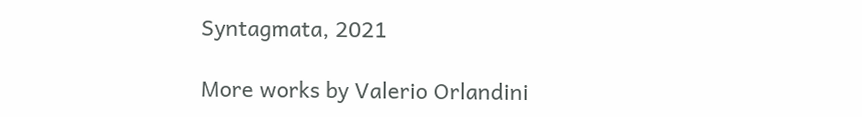Syntagmata, 2021

More works by Valerio Orlandini